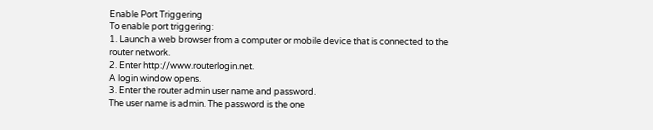Enable Port Triggering
To enable port triggering:
1. Launch a web browser from a computer or mobile device that is connected to the
router network.
2. Enter http://www.routerlogin.net.
A login window opens.
3. Enter the router admin user name and password.
The user name is admin. The password is the one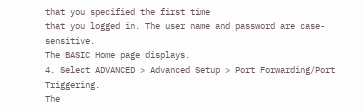that you specified the first time
that you logged in. The user name and password are case-sensitive.
The BASIC Home page displays.
4. Select ADVANCED > Advanced Setup > Port Forwarding/Port Triggering.
The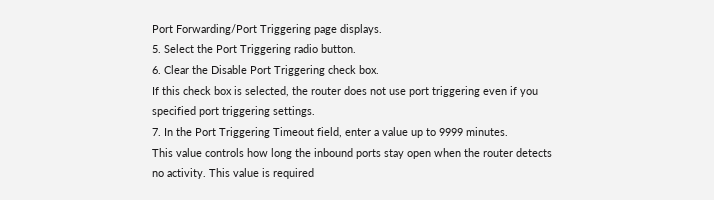Port Forwarding/Port Triggering page displays.
5. Select the Port Triggering radio button.
6. Clear the Disable Port Triggering check box.
If this check box is selected, the router does not use port triggering even if you
specified port triggering settings.
7. In the Port Triggering Timeout field, enter a value up to 9999 minutes.
This value controls how long the inbound ports stay open when the router detects
no activity. This value is required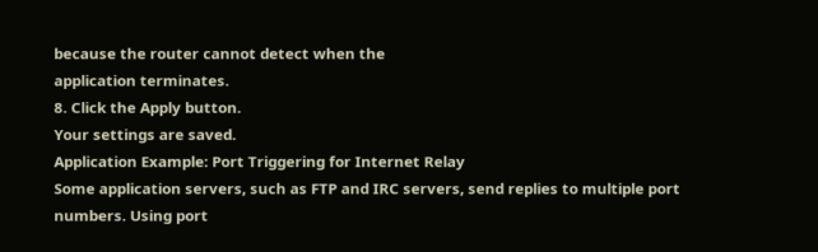because the router cannot detect when the
application terminates.
8. Click the Apply button.
Your settings are saved.
Application Example: Port Triggering for Internet Relay
Some application servers, such as FTP and IRC servers, send replies to multiple port
numbers. Using port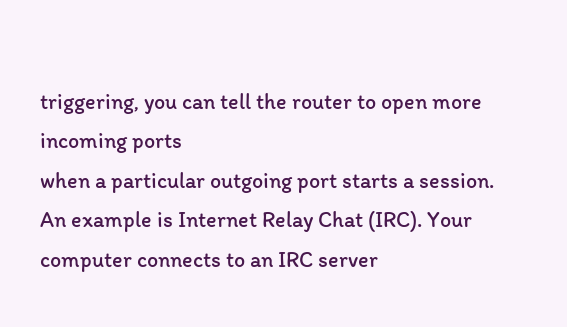triggering, you can tell the router to open more incoming ports
when a particular outgoing port starts a session.
An example is Internet Relay Chat (IRC). Your computer connects to an IRC server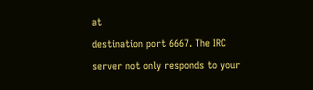at
destination port 6667. The IRC server not only responds to your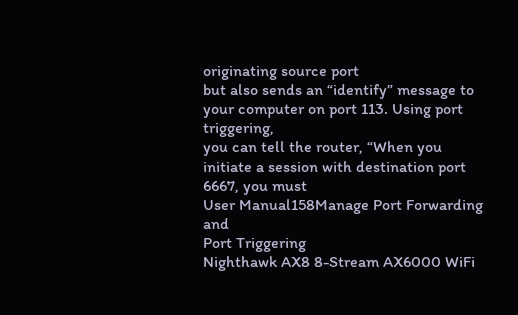originating source port
but also sends an “identify” message to your computer on port 113. Using port triggering,
you can tell the router, “When you initiate a session with destination port 6667, you must
User Manual158Manage Port Forwarding and
Port Triggering
Nighthawk AX8 8-Stream AX6000 WiFi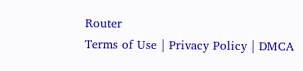Router
Terms of Use | Privacy Policy | DMCA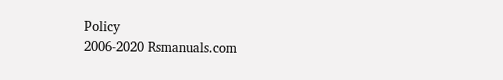Policy
2006-2020 Rsmanuals.com